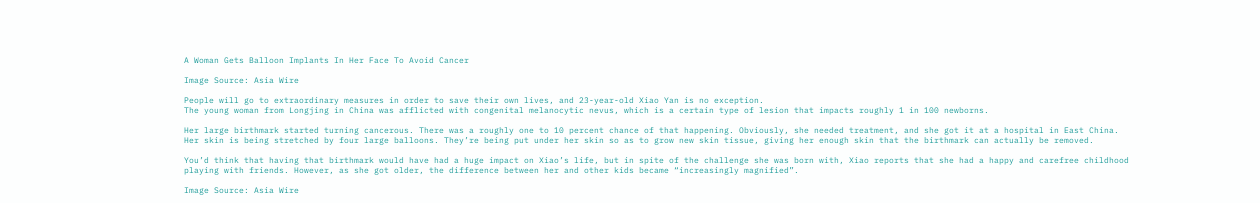A Woman Gets Balloon Implants In Her Face To Avoid Cancer

Image Source: Asia Wire

People will go to extraordinary measures in order to save their own lives, and 23-year-old Xiao Yan is no exception.
The young woman from Longjing in China was afflicted with congenital melanocytic nevus, which is a certain type of lesion that impacts roughly 1 in 100 newborns.

Her large birthmark started turning cancerous. There was a roughly one to 10 percent chance of that happening. Obviously, she needed treatment, and she got it at a hospital in East China. Her skin is being stretched by four large balloons. They’re being put under her skin so as to grow new skin tissue, giving her enough skin that the birthmark can actually be removed.

You’d think that having that birthmark would have had a huge impact on Xiao’s life, but in spite of the challenge she was born with, Xiao reports that she had a happy and carefree childhood playing with friends. However, as she got older, the difference between her and other kids became “increasingly magnified”.

Image Source: Asia Wire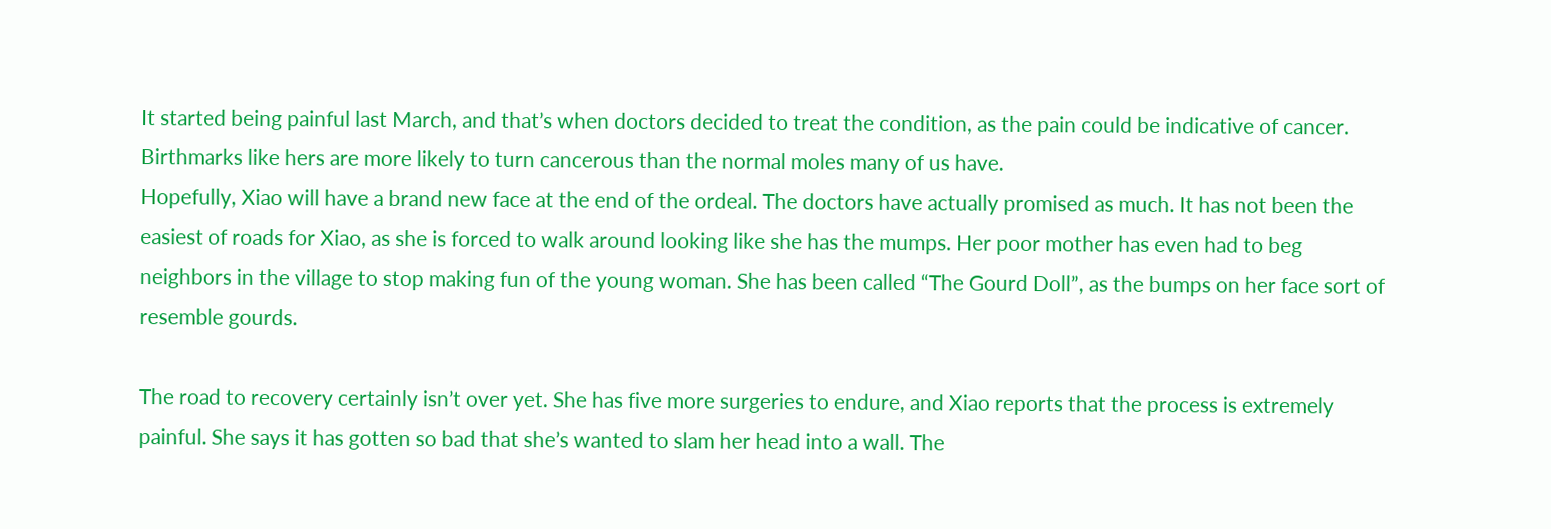It started being painful last March, and that’s when doctors decided to treat the condition, as the pain could be indicative of cancer. Birthmarks like hers are more likely to turn cancerous than the normal moles many of us have.
Hopefully, Xiao will have a brand new face at the end of the ordeal. The doctors have actually promised as much. It has not been the easiest of roads for Xiao, as she is forced to walk around looking like she has the mumps. Her poor mother has even had to beg neighbors in the village to stop making fun of the young woman. She has been called “The Gourd Doll”, as the bumps on her face sort of resemble gourds.

The road to recovery certainly isn’t over yet. She has five more surgeries to endure, and Xiao reports that the process is extremely painful. She says it has gotten so bad that she’s wanted to slam her head into a wall. The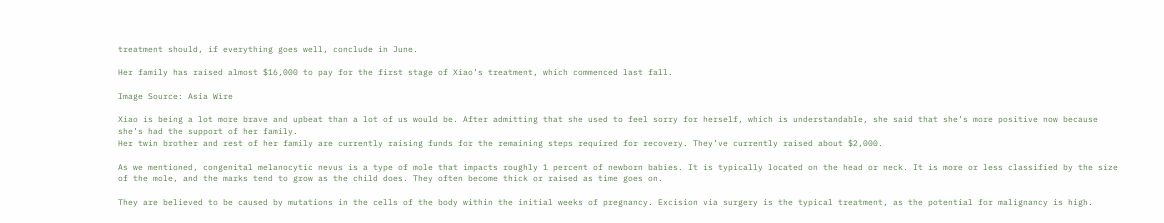treatment should, if everything goes well, conclude in June.

Her family has raised almost $16,000 to pay for the first stage of Xiao’s treatment, which commenced last fall.

Image Source: Asia Wire

Xiao is being a lot more brave and upbeat than a lot of us would be. After admitting that she used to feel sorry for herself, which is understandable, she said that she’s more positive now because she’s had the support of her family.
Her twin brother and rest of her family are currently raising funds for the remaining steps required for recovery. They’ve currently raised about $2,000.

As we mentioned, congenital melanocytic nevus is a type of mole that impacts roughly 1 percent of newborn babies. It is typically located on the head or neck. It is more or less classified by the size of the mole, and the marks tend to grow as the child does. They often become thick or raised as time goes on.

They are believed to be caused by mutations in the cells of the body within the initial weeks of pregnancy. Excision via surgery is the typical treatment, as the potential for malignancy is high.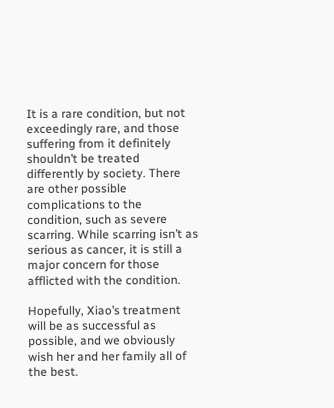It is a rare condition, but not exceedingly rare, and those suffering from it definitely shouldn’t be treated differently by society. There are other possible complications to the condition, such as severe scarring. While scarring isn’t as serious as cancer, it is still a major concern for those afflicted with the condition.

Hopefully, Xiao’s treatment will be as successful as possible, and we obviously wish her and her family all of the best.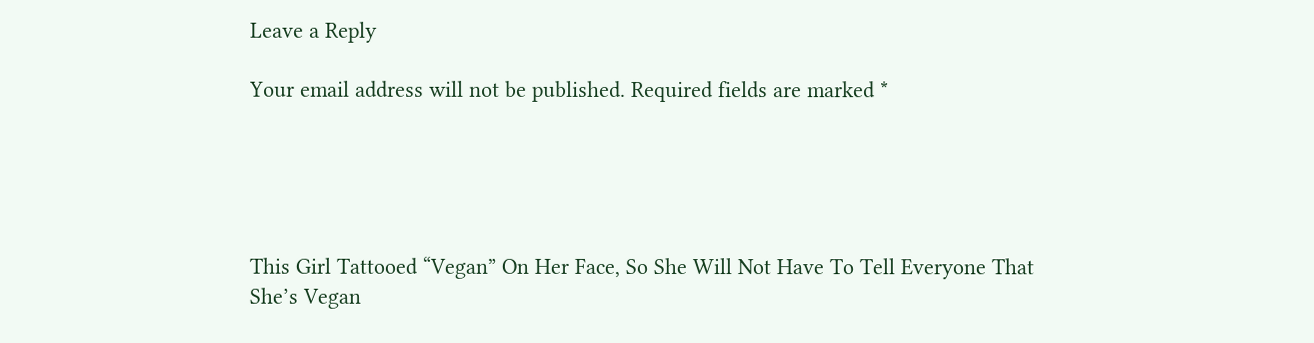Leave a Reply

Your email address will not be published. Required fields are marked *





This Girl Tattooed “Vegan” On Her Face, So She Will Not Have To Tell Everyone That She’s Vegan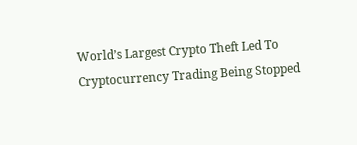World’s Largest Crypto Theft Led To Cryptocurrency Trading Being Stopped